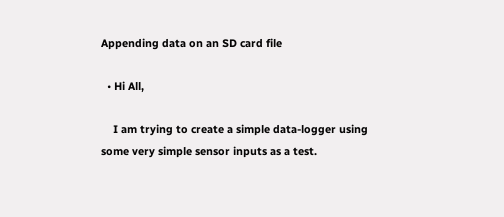Appending data on an SD card file

  • Hi All,

    I am trying to create a simple data-logger using some very simple sensor inputs as a test.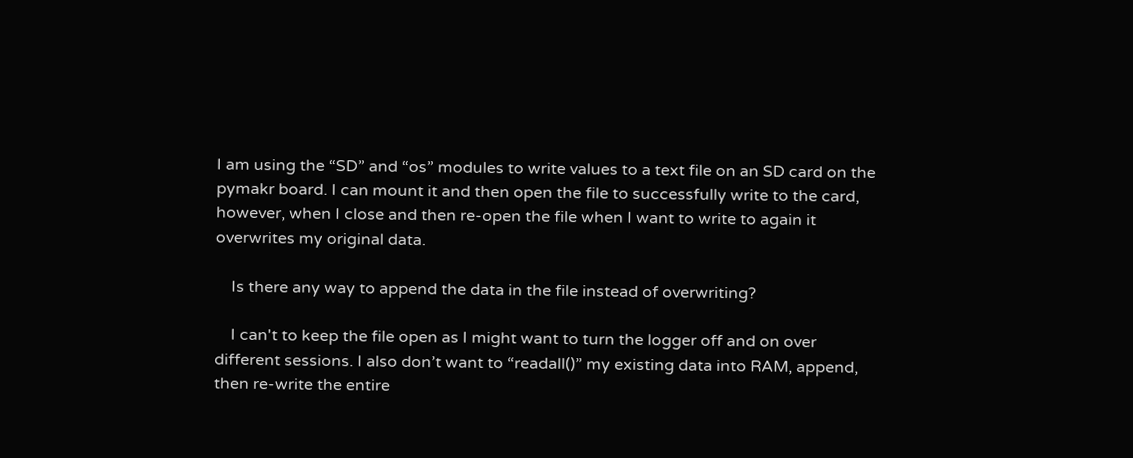I am using the “SD” and “os” modules to write values to a text file on an SD card on the pymakr board. I can mount it and then open the file to successfully write to the card, however, when I close and then re-open the file when I want to write to again it overwrites my original data.

    Is there any way to append the data in the file instead of overwriting?

    I can't to keep the file open as I might want to turn the logger off and on over different sessions. I also don’t want to “readall()” my existing data into RAM, append, then re-write the entire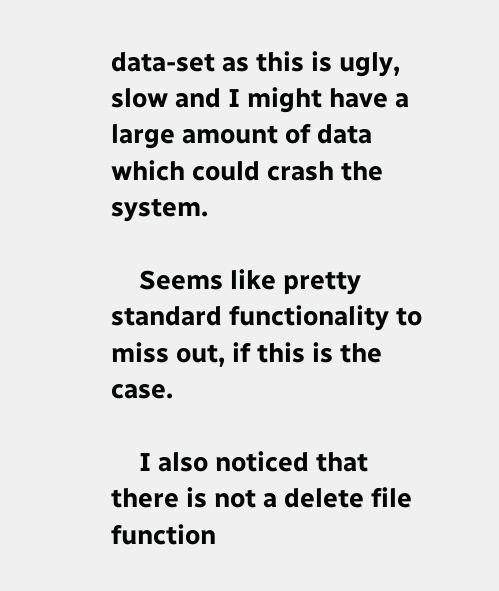data-set as this is ugly, slow and I might have a large amount of data which could crash the system.

    Seems like pretty standard functionality to miss out, if this is the case.

    I also noticed that there is not a delete file function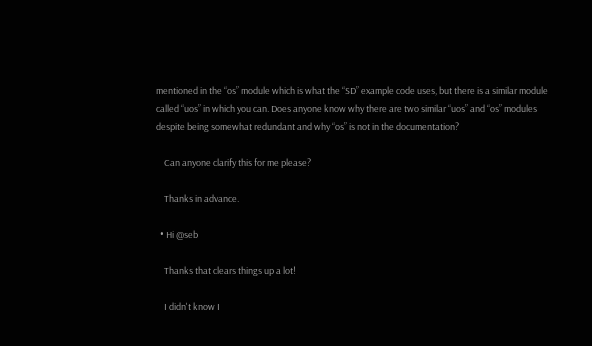mentioned in the “os” module which is what the “SD” example code uses, but there is a similar module called “uos” in which you can. Does anyone know why there are two similar “uos” and “os” modules despite being somewhat redundant and why “os” is not in the documentation?

    Can anyone clarify this for me please?

    Thanks in advance.

  • Hi @seb

    Thanks that clears things up a lot!

    I didn't know I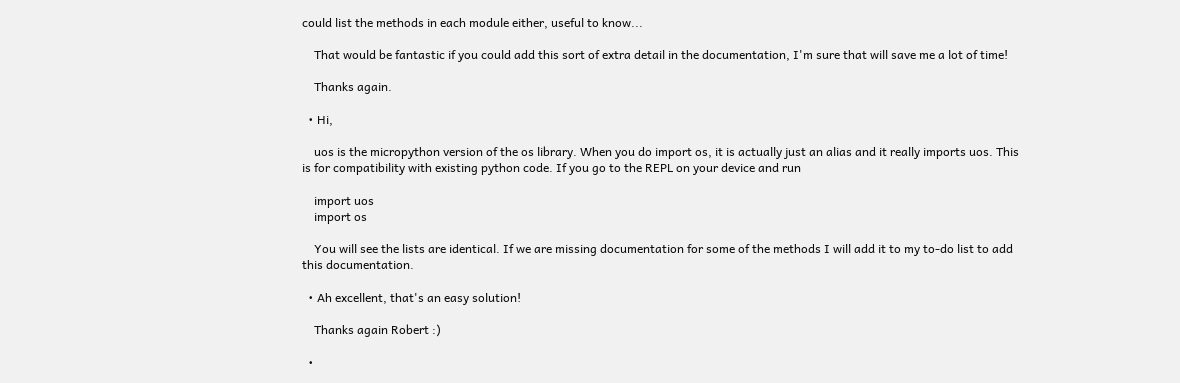could list the methods in each module either, useful to know...

    That would be fantastic if you could add this sort of extra detail in the documentation, I'm sure that will save me a lot of time!

    Thanks again.

  • Hi,

    uos is the micropython version of the os library. When you do import os, it is actually just an alias and it really imports uos. This is for compatibility with existing python code. If you go to the REPL on your device and run

    import uos
    import os

    You will see the lists are identical. If we are missing documentation for some of the methods I will add it to my to-do list to add this documentation.

  • Ah excellent, that's an easy solution!

    Thanks again Robert :)

  •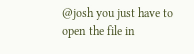@josh you just have to open the file in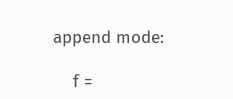append mode:

    f =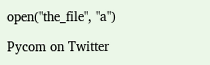open("the_file", "a")

Pycom on Twitter